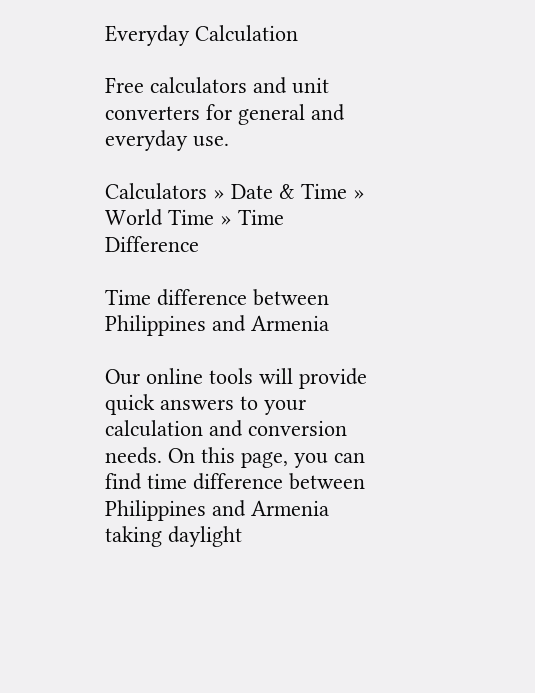Everyday Calculation

Free calculators and unit converters for general and everyday use.

Calculators » Date & Time » World Time » Time Difference

Time difference between Philippines and Armenia

Our online tools will provide quick answers to your calculation and conversion needs. On this page, you can find time difference between Philippines and Armenia taking daylight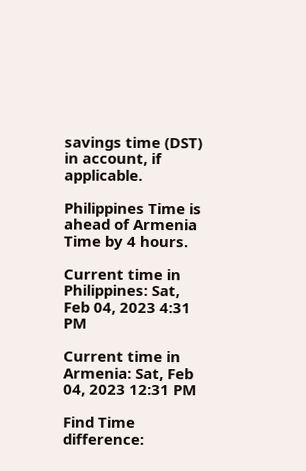savings time (DST) in account, if applicable.

Philippines Time is ahead of Armenia Time by 4 hours.

Current time in Philippines: Sat, Feb 04, 2023 4:31 PM

Current time in Armenia: Sat, Feb 04, 2023 12:31 PM

Find Time difference: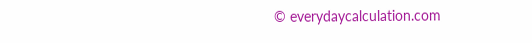© everydaycalculation.com